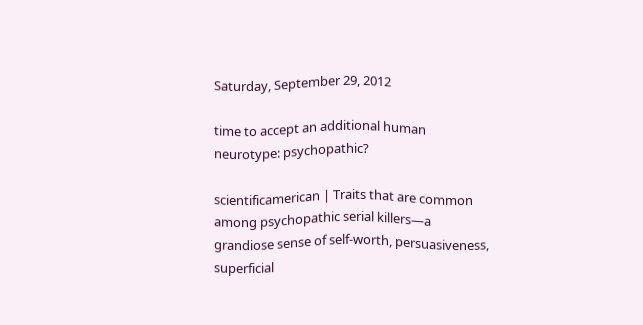Saturday, September 29, 2012

time to accept an additional human neurotype: psychopathic?

scientificamerican | Traits that are common among psychopathic serial killers—a grandiose sense of self-worth, persuasiveness, superficial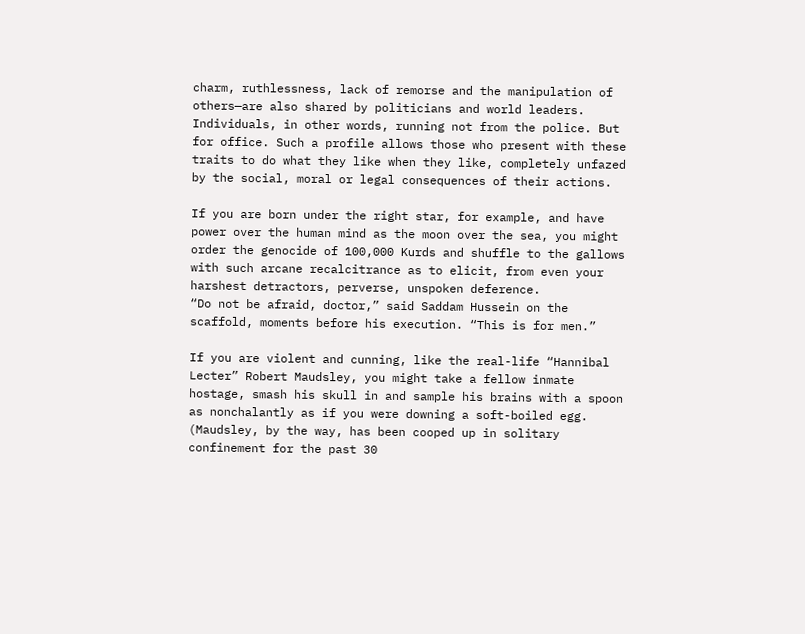charm, ruthlessness, lack of remorse and the manipulation of others—are also shared by politicians and world leaders. Individuals, in other words, running not from the police. But for office. Such a profile allows those who present with these traits to do what they like when they like, completely unfazed by the social, moral or legal consequences of their actions.

If you are born under the right star, for example, and have power over the human mind as the moon over the sea, you might order the genocide of 100,000 Kurds and shuffle to the gallows with such arcane recalcitrance as to elicit, from even your harshest detractors, perverse, unspoken deference.
“Do not be afraid, doctor,” said Saddam Hussein on the scaffold, moments before his execution. “This is for men.”

If you are violent and cunning, like the real-life “Hannibal Lecter” Robert Maudsley, you might take a fellow inmate hostage, smash his skull in and sample his brains with a spoon as nonchalantly as if you were downing a soft-boiled egg. (Maudsley, by the way, has been cooped up in solitary confinement for the past 30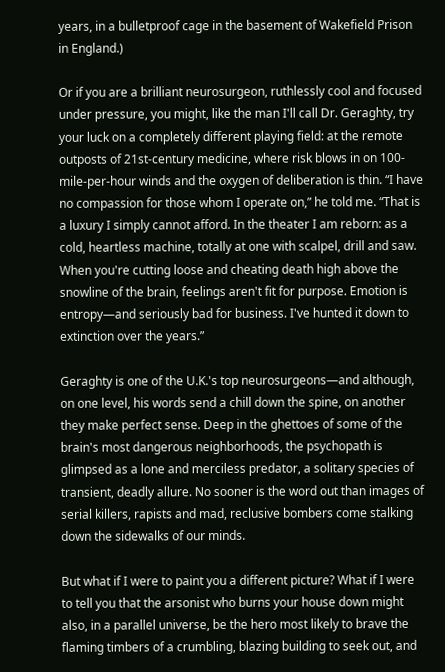years, in a bulletproof cage in the basement of Wakefield Prison in England.)

Or if you are a brilliant neurosurgeon, ruthlessly cool and focused under pressure, you might, like the man I'll call Dr. Geraghty, try your luck on a completely different playing field: at the remote outposts of 21st-century medicine, where risk blows in on 100-mile-per-hour winds and the oxygen of deliberation is thin. “I have no compassion for those whom I operate on,” he told me. “That is a luxury I simply cannot afford. In the theater I am reborn: as a cold, heartless machine, totally at one with scalpel, drill and saw. When you're cutting loose and cheating death high above the snowline of the brain, feelings aren't fit for purpose. Emotion is entropy—and seriously bad for business. I've hunted it down to extinction over the years.”

Geraghty is one of the U.K.'s top neurosurgeons—and although, on one level, his words send a chill down the spine, on another they make perfect sense. Deep in the ghettoes of some of the brain's most dangerous neighborhoods, the psychopath is glimpsed as a lone and merciless predator, a solitary species of transient, deadly allure. No sooner is the word out than images of serial killers, rapists and mad, reclusive bombers come stalking down the sidewalks of our minds.

But what if I were to paint you a different picture? What if I were to tell you that the arsonist who burns your house down might also, in a parallel universe, be the hero most likely to brave the flaming timbers of a crumbling, blazing building to seek out, and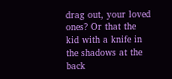drag out, your loved ones? Or that the kid with a knife in the shadows at the back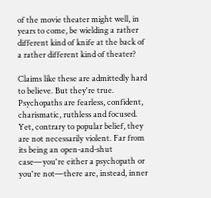of the movie theater might well, in years to come, be wielding a rather different kind of knife at the back of a rather different kind of theater?

Claims like these are admittedly hard to believe. But they're true. Psychopaths are fearless, confident, charismatic, ruthless and focused. Yet, contrary to popular belief, they are not necessarily violent. Far from its being an open-and-shut case—you're either a psychopath or you're not—there are, instead, inner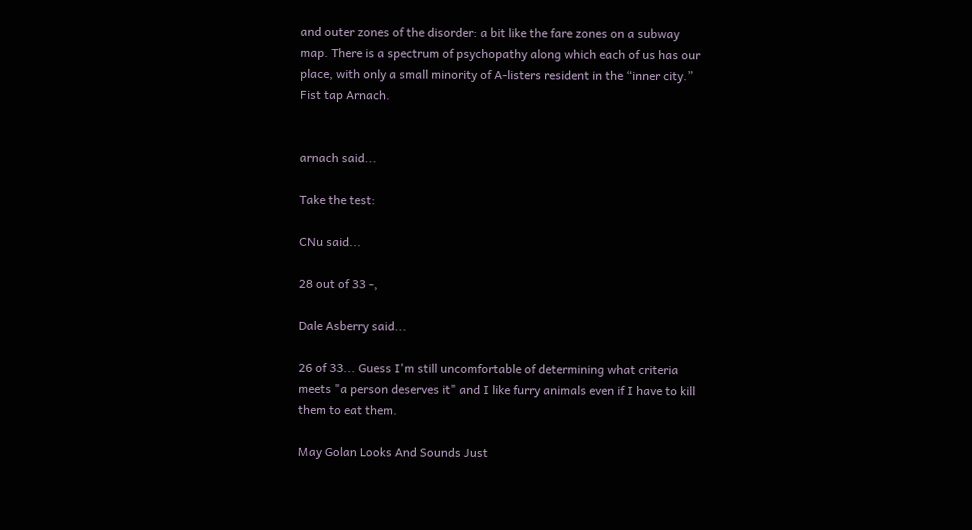and outer zones of the disorder: a bit like the fare zones on a subway map. There is a spectrum of psychopathy along which each of us has our place, with only a small minority of A-listers resident in the “inner city.” Fist tap Arnach.


arnach said...

Take the test:

CNu said...

28 out of 33 -,

Dale Asberry said...

26 of 33... Guess I'm still uncomfortable of determining what criteria meets "a person deserves it" and I like furry animals even if I have to kill them to eat them.

May Golan Looks And Sounds Just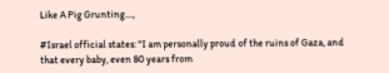Like A Pig Grunting....,

#Israel official states: "I am personally proud of the ruins of Gaza, and that every baby, even 80 years from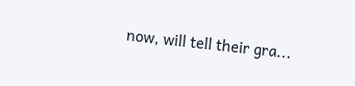now, will tell their gra...